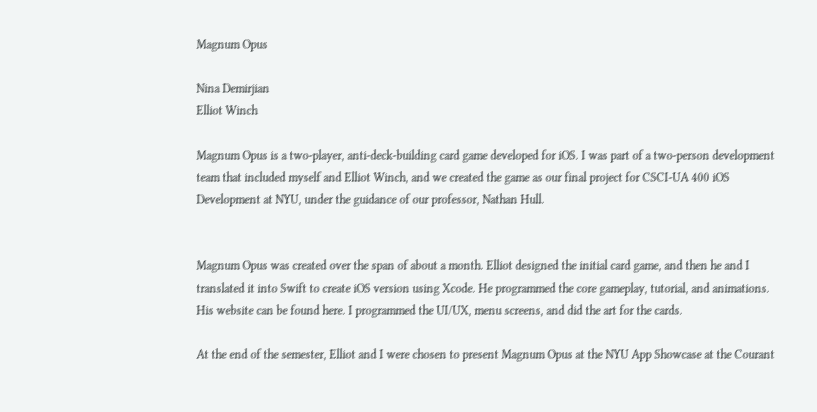Magnum Opus

Nina Demirjian
Elliot Winch

Magnum Opus is a two-player, anti-deck-building card game developed for iOS. I was part of a two-person development team that included myself and Elliot Winch, and we created the game as our final project for CSCI-UA 400 iOS Development at NYU, under the guidance of our professor, Nathan Hull.


Magnum Opus was created over the span of about a month. Elliot designed the initial card game, and then he and I translated it into Swift to create iOS version using Xcode. He programmed the core gameplay, tutorial, and animations. His website can be found here. I programmed the UI/UX, menu screens, and did the art for the cards.

At the end of the semester, Elliot and I were chosen to present Magnum Opus at the NYU App Showcase at the Courant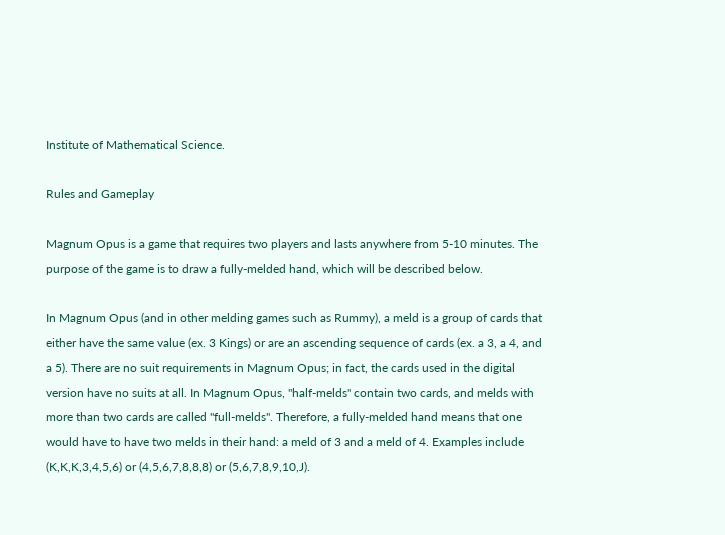Institute of Mathematical Science.

Rules and Gameplay

Magnum Opus is a game that requires two players and lasts anywhere from 5-10 minutes. The purpose of the game is to draw a fully-melded hand, which will be described below.

In Magnum Opus (and in other melding games such as Rummy), a meld is a group of cards that either have the same value (ex. 3 Kings) or are an ascending sequence of cards (ex. a 3, a 4, and a 5). There are no suit requirements in Magnum Opus; in fact, the cards used in the digital version have no suits at all. In Magnum Opus, "half-melds" contain two cards, and melds with more than two cards are called "full-melds". Therefore, a fully-melded hand means that one would have to have two melds in their hand: a meld of 3 and a meld of 4. Examples include (K,K,K,3,4,5,6) or (4,5,6,7,8,8,8) or (5,6,7,8,9,10,J).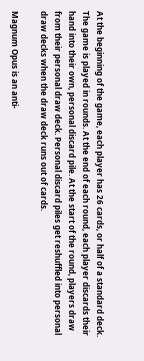At the beginning of the game, each player has 26 cards, or half of a standard deck. The game is played in rounds. At the end of each round, each player discards their hand into their own, personal discard pile. At the start of the round, players draw from their personal draw deck. Personal discard piles get reshuffled into personal draw decks when the draw deck runs out of cards.

Magnum Opus is an anti-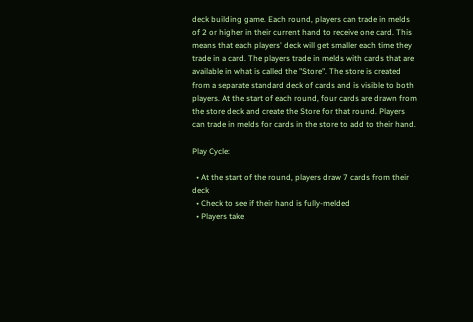deck building game. Each round, players can trade in melds of 2 or higher in their current hand to receive one card. This means that each players' deck will get smaller each time they trade in a card. The players trade in melds with cards that are available in what is called the "Store". The store is created from a separate standard deck of cards and is visible to both players. At the start of each round, four cards are drawn from the store deck and create the Store for that round. Players can trade in melds for cards in the store to add to their hand.

Play Cycle:

  • At the start of the round, players draw 7 cards from their deck
  • Check to see if their hand is fully-melded
  • Players take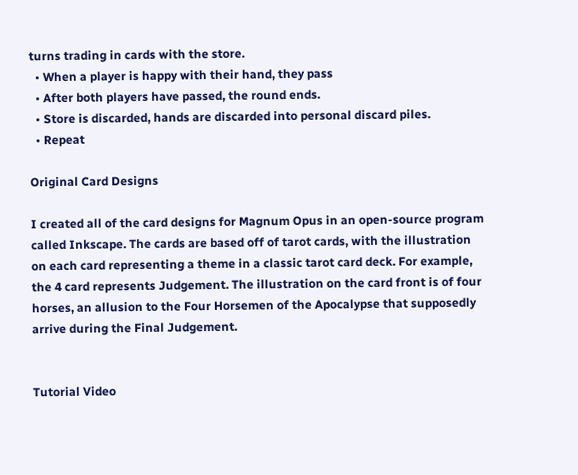turns trading in cards with the store.
  • When a player is happy with their hand, they pass
  • After both players have passed, the round ends.
  • Store is discarded, hands are discarded into personal discard piles.
  • Repeat

Original Card Designs

I created all of the card designs for Magnum Opus in an open-source program called Inkscape. The cards are based off of tarot cards, with the illustration on each card representing a theme in a classic tarot card deck. For example, the 4 card represents Judgement. The illustration on the card front is of four horses, an allusion to the Four Horsemen of the Apocalypse that supposedly arrive during the Final Judgement.


Tutorial Video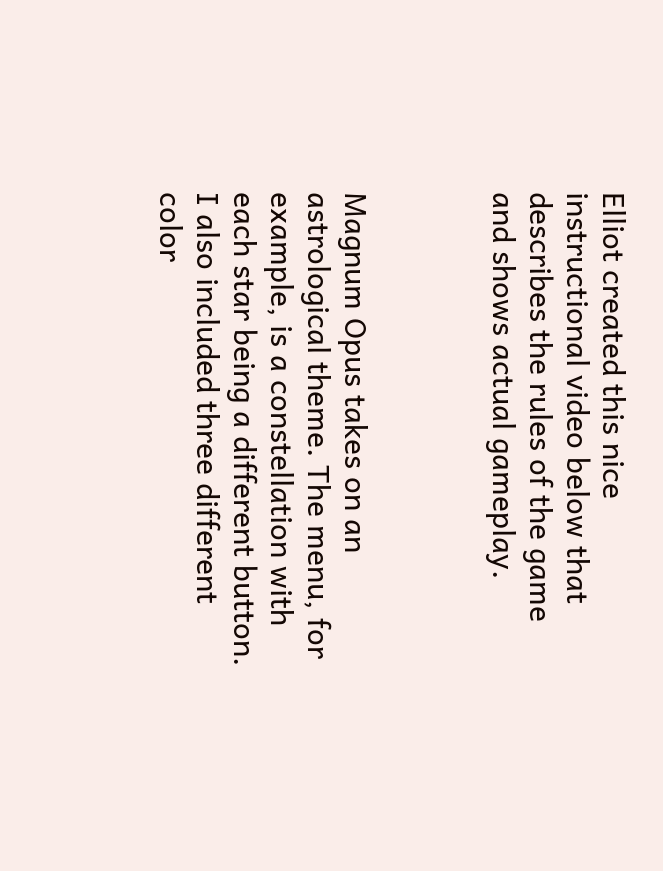Elliot created this nice instructional video below that describes the rules of the game and shows actual gameplay.



Magnum Opus takes on an astrological theme. The menu, for example, is a constellation with each star being a different button. I also included three different color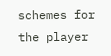schemes for the player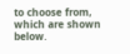to choose from, which are shown below.